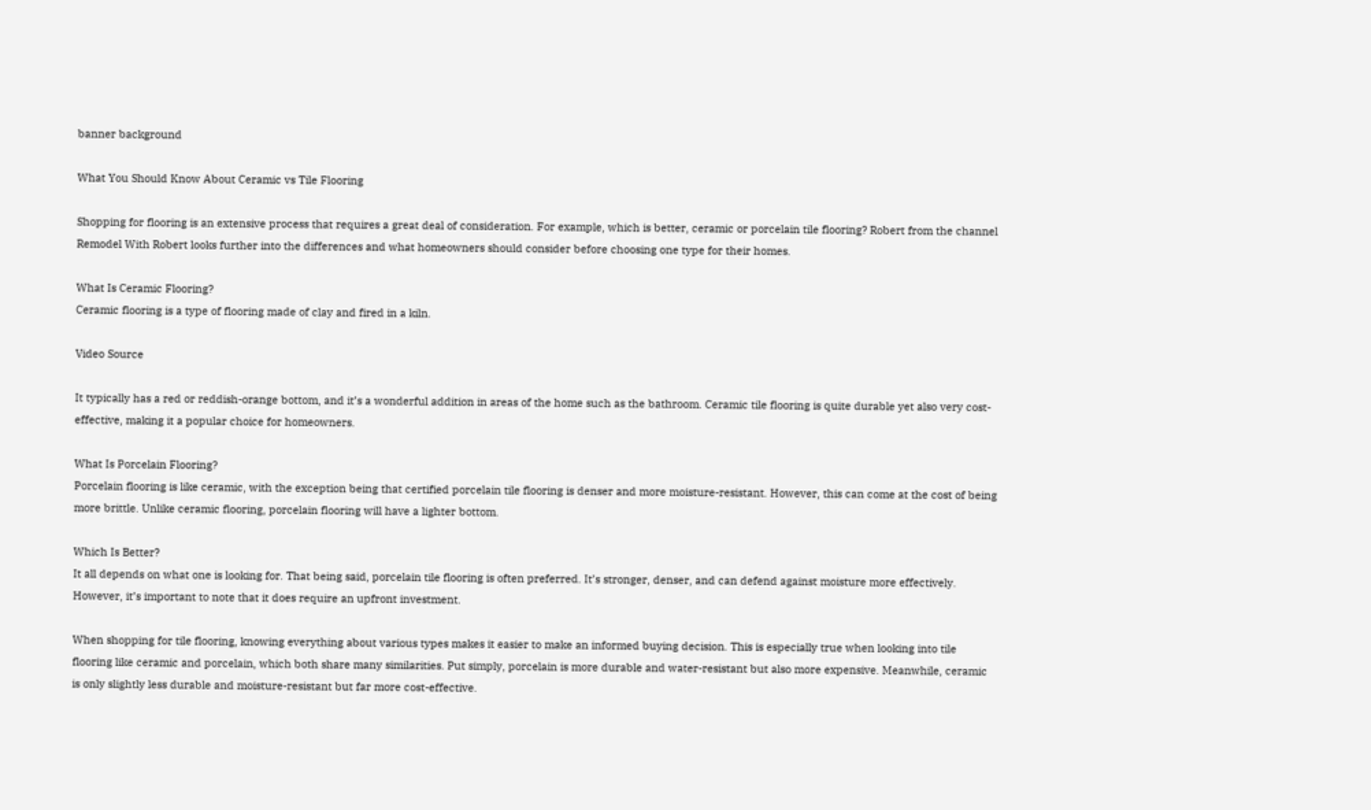banner background

What You Should Know About Ceramic vs Tile Flooring

Shopping for flooring is an extensive process that requires a great deal of consideration. For example, which is better, ceramic or porcelain tile flooring? Robert from the channel Remodel With Robert looks further into the differences and what homeowners should consider before choosing one type for their homes.

What Is Ceramic Flooring?
Ceramic flooring is a type of flooring made of clay and fired in a kiln.

Video Source

It typically has a red or reddish-orange bottom, and it’s a wonderful addition in areas of the home such as the bathroom. Ceramic tile flooring is quite durable yet also very cost-effective, making it a popular choice for homeowners.

What Is Porcelain Flooring?
Porcelain flooring is like ceramic, with the exception being that certified porcelain tile flooring is denser and more moisture-resistant. However, this can come at the cost of being more brittle. Unlike ceramic flooring, porcelain flooring will have a lighter bottom.

Which Is Better?
It all depends on what one is looking for. That being said, porcelain tile flooring is often preferred. It’s stronger, denser, and can defend against moisture more effectively. However, it’s important to note that it does require an upfront investment.

When shopping for tile flooring, knowing everything about various types makes it easier to make an informed buying decision. This is especially true when looking into tile flooring like ceramic and porcelain, which both share many similarities. Put simply, porcelain is more durable and water-resistant but also more expensive. Meanwhile, ceramic is only slightly less durable and moisture-resistant but far more cost-effective.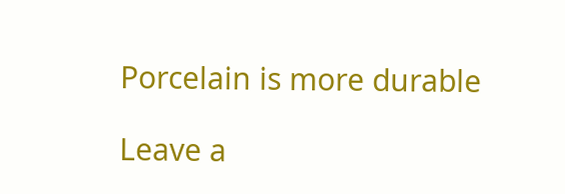Porcelain is more durable

Leave a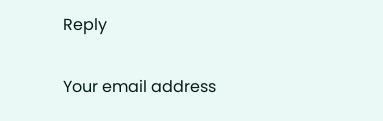Reply

Your email address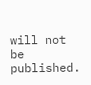will not be published.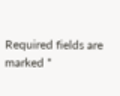Required fields are marked *